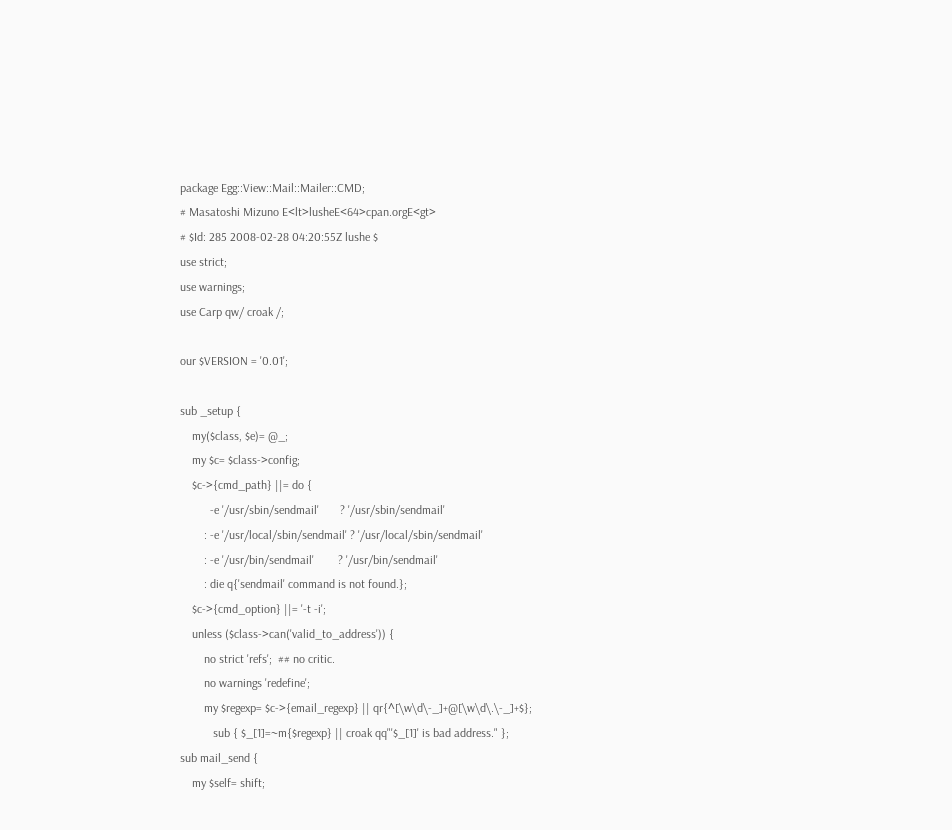package Egg::View::Mail::Mailer::CMD;
# Masatoshi Mizuno E<lt>lusheE<64>cpan.orgE<gt>
# $Id: 285 2008-02-28 04:20:55Z lushe $
use strict;
use warnings;
use Carp qw/ croak /;

our $VERSION = '0.01';

sub _setup {
    my($class, $e)= @_;
    my $c= $class->config;
    $c->{cmd_path} ||= do {
          -e '/usr/sbin/sendmail'       ? '/usr/sbin/sendmail'
        : -e '/usr/local/sbin/sendmail' ? '/usr/local/sbin/sendmail'
        : -e '/usr/bin/sendmail'        ? '/usr/bin/sendmail'
        : die q{'sendmail' command is not found.};
    $c->{cmd_option} ||= '-t -i';
    unless ($class->can('valid_to_address')) {
        no strict 'refs';  ## no critic.
        no warnings 'redefine';
        my $regexp= $c->{email_regexp} || qr{^[\w\d\-_]+@[\w\d\.\-_]+$};
           sub { $_[1]=~m{$regexp} || croak qq"'$_[1]' is bad address." };
sub mail_send {
    my $self= shift;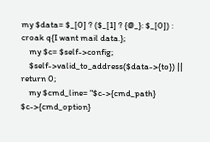my $data= $_[0] ? ($_[1] ? {@_}: $_[0]) : croak q{I want mail data.};
    my $c= $self->config;
    $self->valid_to_address($data->{to}) || return 0;
    my $cmd_line= "$c->{cmd_path} $c->{cmd_option}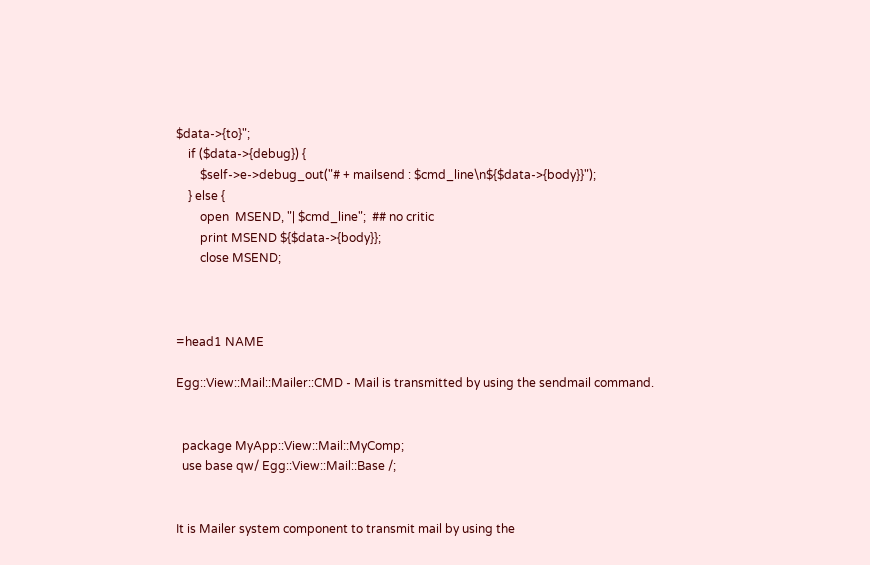$data->{to}";
    if ($data->{debug}) {
        $self->e->debug_out("# + mailsend : $cmd_line\n${$data->{body}}");
    } else {
        open  MSEND, "| $cmd_line";  ## no critic
        print MSEND ${$data->{body}};
        close MSEND;



=head1 NAME

Egg::View::Mail::Mailer::CMD - Mail is transmitted by using the sendmail command.


  package MyApp::View::Mail::MyComp;
  use base qw/ Egg::View::Mail::Base /;


It is Mailer system component to transmit mail by using the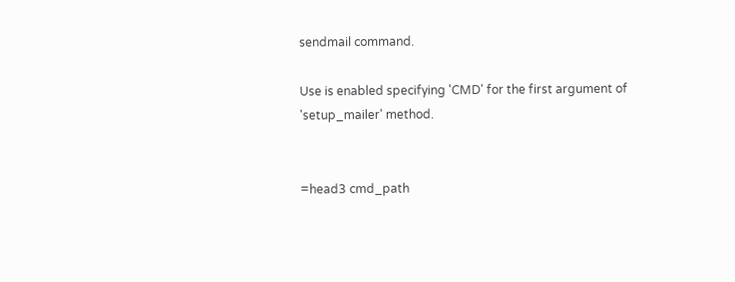sendmail command.

Use is enabled specifying 'CMD' for the first argument of 'setup_mailer' method.


=head3 cmd_path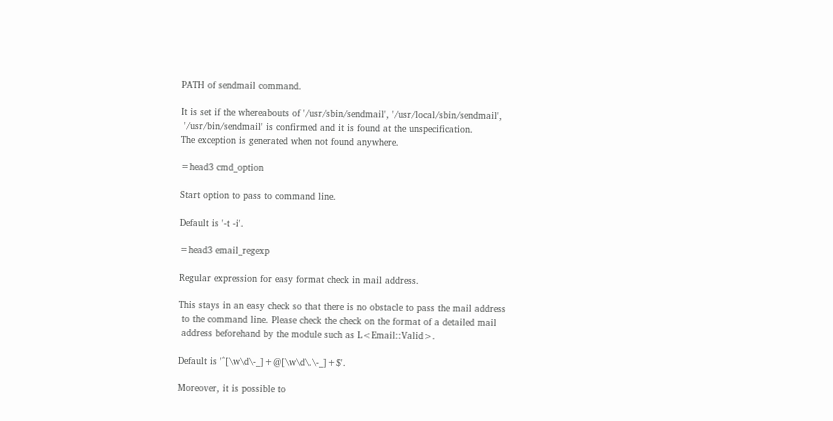PATH of sendmail command.

It is set if the whereabouts of '/usr/sbin/sendmail', '/usr/local/sbin/sendmail',
 '/usr/bin/sendmail' is confirmed and it is found at the unspecification.
The exception is generated when not found anywhere.

=head3 cmd_option

Start option to pass to command line.

Default is '-t -i'.

=head3 email_regexp

Regular expression for easy format check in mail address.

This stays in an easy check so that there is no obstacle to pass the mail address
 to the command line. Please check the check on the format of a detailed mail
 address beforehand by the module such as L<Email::Valid>.

Default is '^[\w\d\-_]+@[\w\d\.\-_]+$'.

Moreover, it is possible to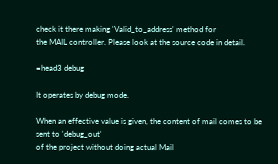check it there making 'Valid_to_address' method for
the MAIL controller. Please look at the source code in detail.

=head3 debug

It operates by debug mode.

When an effective value is given, the content of mail comes to be sent to 'debug_out'
of the project without doing actual Mail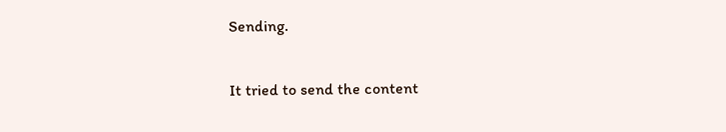Sending.

It tried to send the content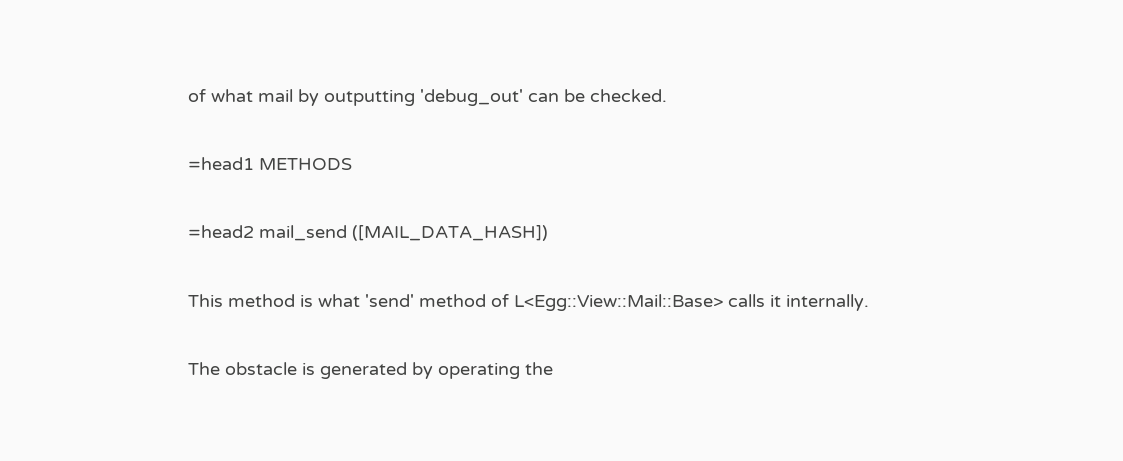of what mail by outputting 'debug_out' can be checked.

=head1 METHODS

=head2 mail_send ([MAIL_DATA_HASH])

This method is what 'send' method of L<Egg::View::Mail::Base> calls it internally.

The obstacle is generated by operating the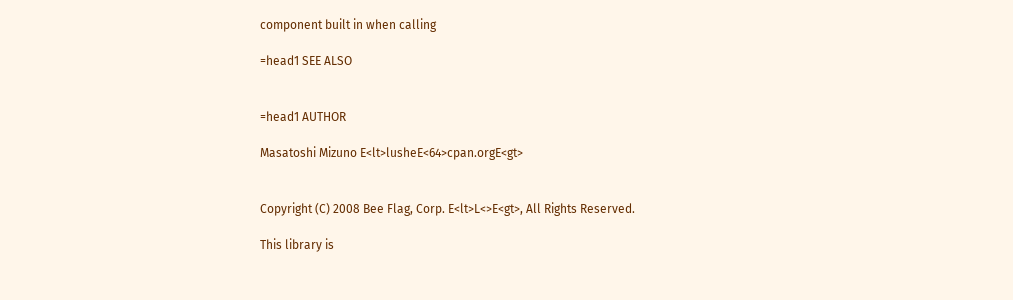component built in when calling

=head1 SEE ALSO


=head1 AUTHOR

Masatoshi Mizuno E<lt>lusheE<64>cpan.orgE<gt>


Copyright (C) 2008 Bee Flag, Corp. E<lt>L<>E<gt>, All Rights Reserved.

This library is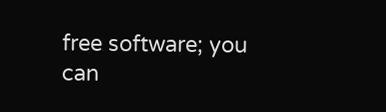free software; you can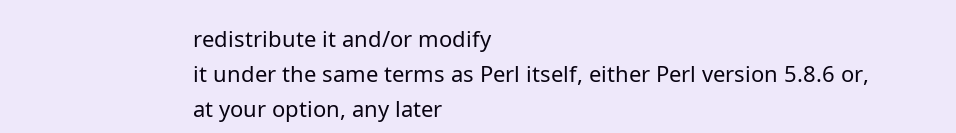redistribute it and/or modify
it under the same terms as Perl itself, either Perl version 5.8.6 or,
at your option, any later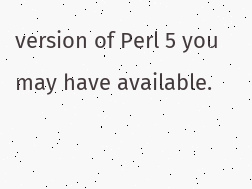version of Perl 5 you may have available.